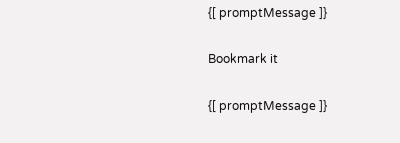{[ promptMessage ]}

Bookmark it

{[ promptMessage ]}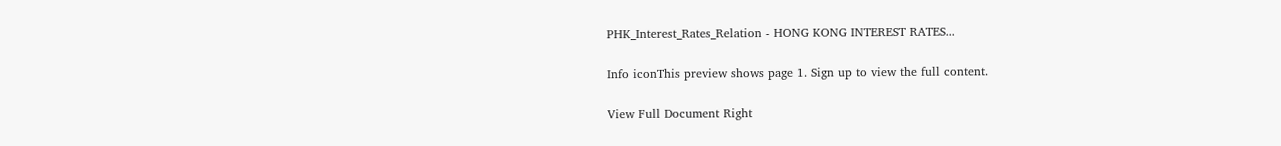PHK_Interest_Rates_Relation - HONG KONG INTEREST RATES...

Info iconThis preview shows page 1. Sign up to view the full content.

View Full Document Right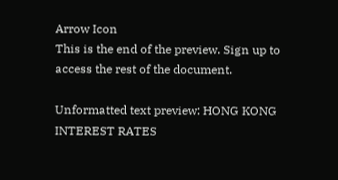Arrow Icon
This is the end of the preview. Sign up to access the rest of the document.

Unformatted text preview: HONG KONG INTEREST RATES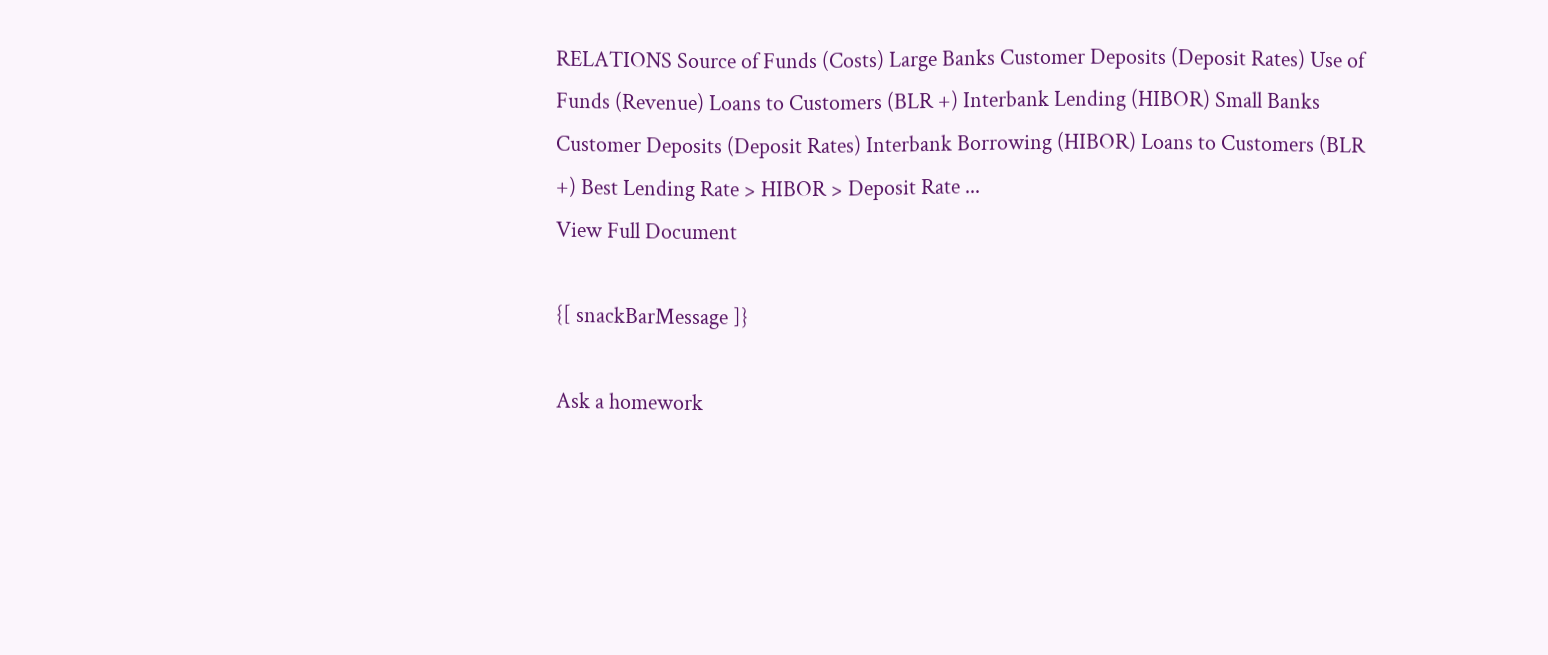RELATIONS Source of Funds (Costs) Large Banks Customer Deposits (Deposit Rates) Use of Funds (Revenue) Loans to Customers (BLR +) Interbank Lending (HIBOR) Small Banks Customer Deposits (Deposit Rates) Interbank Borrowing (HIBOR) Loans to Customers (BLR +) Best Lending Rate > HIBOR > Deposit Rate ...
View Full Document

{[ snackBarMessage ]}

Ask a homework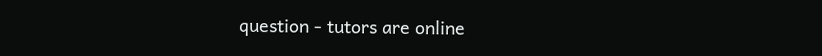question - tutors are online